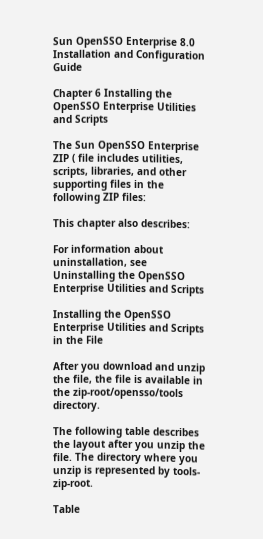Sun OpenSSO Enterprise 8.0 Installation and Configuration Guide

Chapter 6 Installing the OpenSSO Enterprise Utilities and Scripts

The Sun OpenSSO Enterprise ZIP ( file includes utilities, scripts, libraries, and other supporting files in the following ZIP files:

This chapter also describes:

For information about uninstallation, see Uninstalling the OpenSSO Enterprise Utilities and Scripts

Installing the OpenSSO Enterprise Utilities and Scripts in the File

After you download and unzip the file, the file is available in the zip-root/opensso/tools directory.

The following table describes the layout after you unzip the file. The directory where you unzip is represented by tools-zip-root.

Table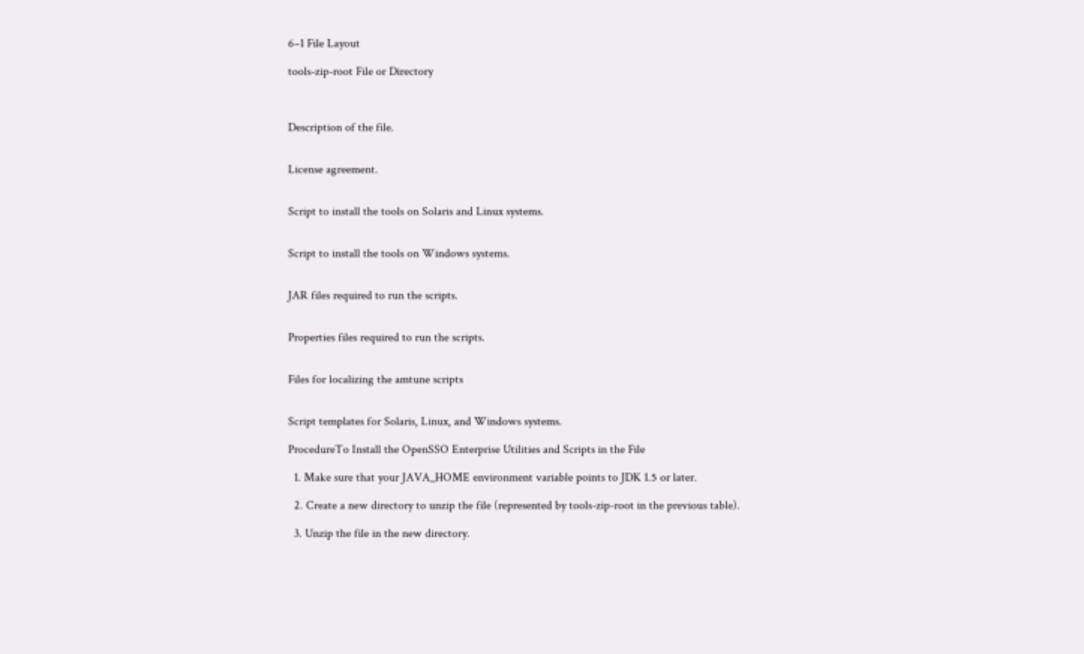6–1 File Layout

tools-zip-root File or Directory



Description of the file.


License agreement.


Script to install the tools on Solaris and Linux systems.


Script to install the tools on Windows systems.


JAR files required to run the scripts.


Properties files required to run the scripts.


Files for localizing the amtune scripts


Script templates for Solaris, Linux, and Windows systems.

ProcedureTo Install the OpenSSO Enterprise Utilities and Scripts in the File

  1. Make sure that your JAVA_HOME environment variable points to JDK 1.5 or later.

  2. Create a new directory to unzip the file (represented by tools-zip-root in the previous table).

  3. Unzip the file in the new directory.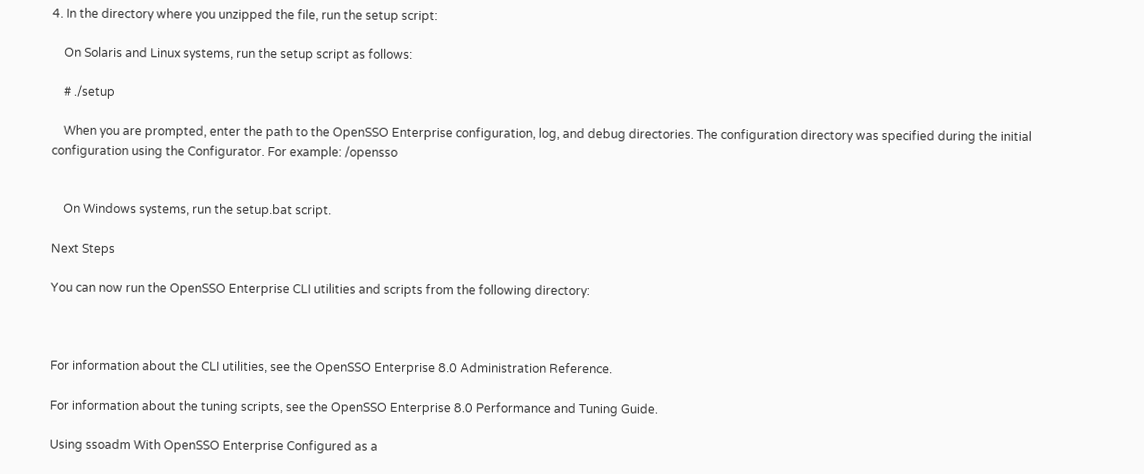4. In the directory where you unzipped the file, run the setup script:

    On Solaris and Linux systems, run the setup script as follows:

    # ./setup

    When you are prompted, enter the path to the OpenSSO Enterprise configuration, log, and debug directories. The configuration directory was specified during the initial configuration using the Configurator. For example: /opensso


    On Windows systems, run the setup.bat script.

Next Steps

You can now run the OpenSSO Enterprise CLI utilities and scripts from the following directory:



For information about the CLI utilities, see the OpenSSO Enterprise 8.0 Administration Reference.

For information about the tuning scripts, see the OpenSSO Enterprise 8.0 Performance and Tuning Guide.

Using ssoadm With OpenSSO Enterprise Configured as a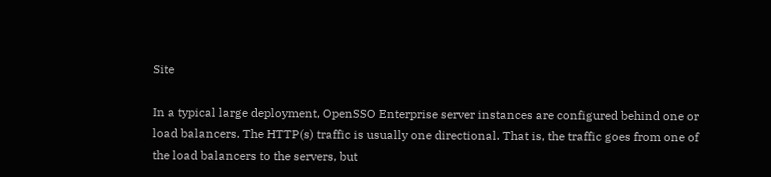Site

In a typical large deployment, OpenSSO Enterprise server instances are configured behind one or load balancers. The HTTP(s) traffic is usually one directional. That is, the traffic goes from one of the load balancers to the servers, but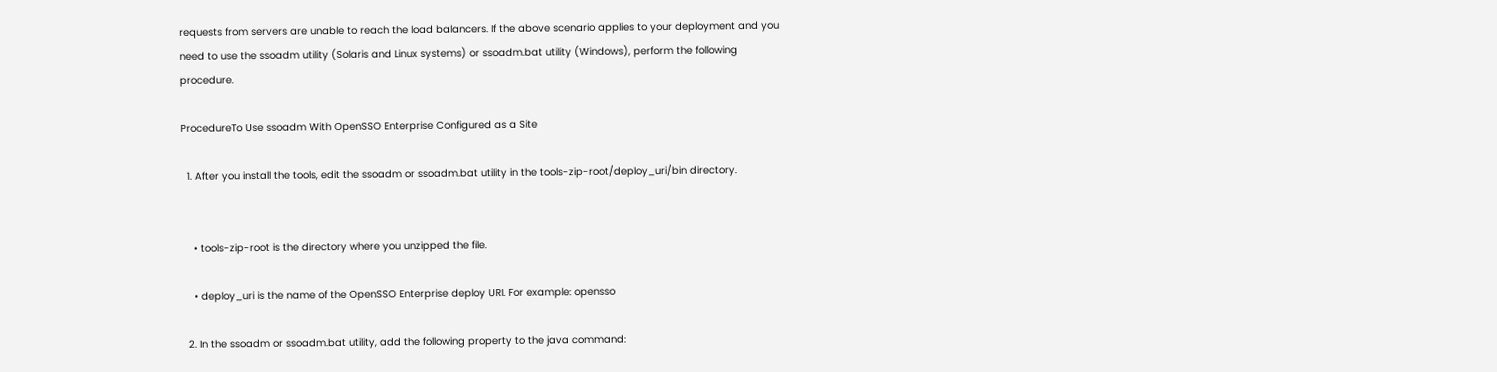requests from servers are unable to reach the load balancers. If the above scenario applies to your deployment and you need to use the ssoadm utility (Solaris and Linux systems) or ssoadm.bat utility (Windows), perform the following procedure.

ProcedureTo Use ssoadm With OpenSSO Enterprise Configured as a Site

  1. After you install the tools, edit the ssoadm or ssoadm.bat utility in the tools-zip-root/deploy_uri/bin directory.


    • tools-zip-root is the directory where you unzipped the file.

    • deploy_uri is the name of the OpenSSO Enterprise deploy URI. For example: opensso

  2. In the ssoadm or ssoadm.bat utility, add the following property to the java command: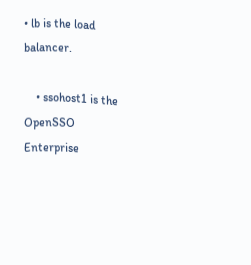• lb is the load balancer.

    • ssohost1 is the OpenSSO Enterprise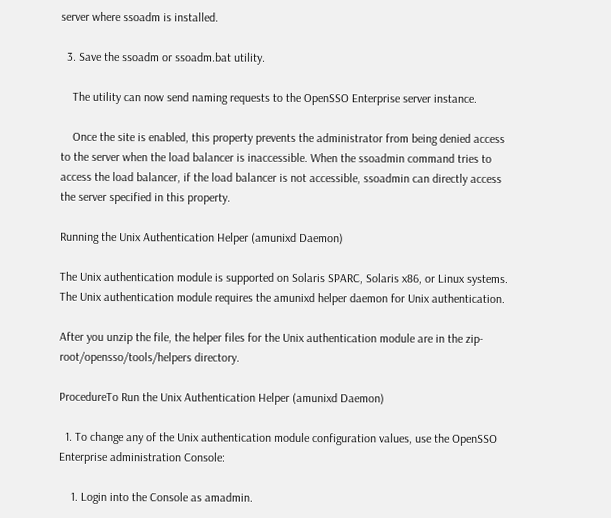server where ssoadm is installed.

  3. Save the ssoadm or ssoadm.bat utility.

    The utility can now send naming requests to the OpenSSO Enterprise server instance.

    Once the site is enabled, this property prevents the administrator from being denied access to the server when the load balancer is inaccessible. When the ssoadmin command tries to access the load balancer, if the load balancer is not accessible, ssoadmin can directly access the server specified in this property.

Running the Unix Authentication Helper (amunixd Daemon)

The Unix authentication module is supported on Solaris SPARC, Solaris x86, or Linux systems. The Unix authentication module requires the amunixd helper daemon for Unix authentication.

After you unzip the file, the helper files for the Unix authentication module are in the zip-root/opensso/tools/helpers directory.

ProcedureTo Run the Unix Authentication Helper (amunixd Daemon)

  1. To change any of the Unix authentication module configuration values, use the OpenSSO Enterprise administration Console:

    1. Login into the Console as amadmin.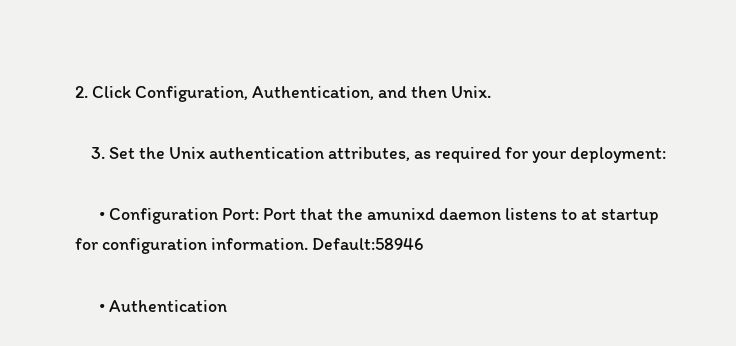2. Click Configuration, Authentication, and then Unix.

    3. Set the Unix authentication attributes, as required for your deployment:

      • Configuration Port: Port that the amunixd daemon listens to at startup for configuration information. Default:58946

      • Authentication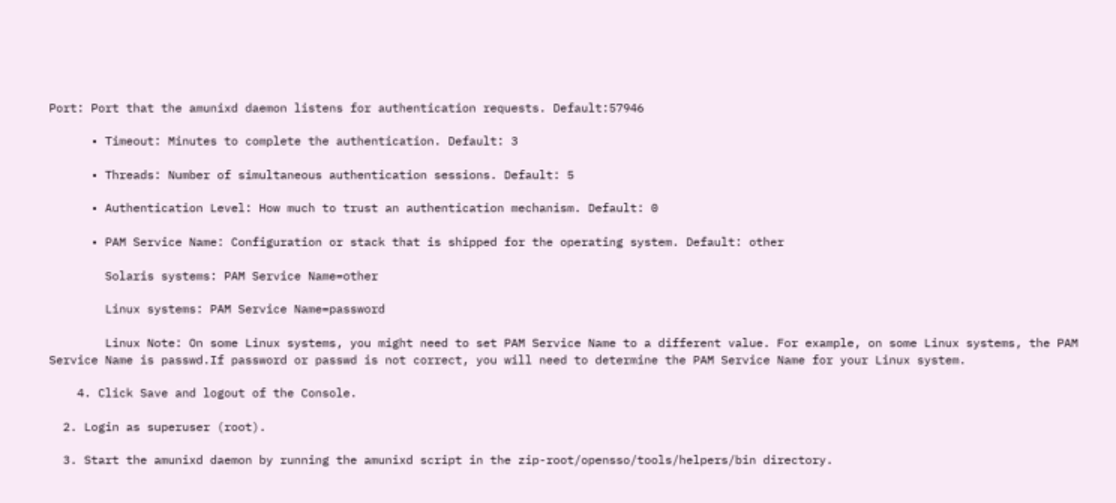Port: Port that the amunixd daemon listens for authentication requests. Default:57946

      • Timeout: Minutes to complete the authentication. Default: 3

      • Threads: Number of simultaneous authentication sessions. Default: 5

      • Authentication Level: How much to trust an authentication mechanism. Default: 0

      • PAM Service Name: Configuration or stack that is shipped for the operating system. Default: other

        Solaris systems: PAM Service Name=other

        Linux systems: PAM Service Name=password

        Linux Note: On some Linux systems, you might need to set PAM Service Name to a different value. For example, on some Linux systems, the PAM Service Name is passwd.If password or passwd is not correct, you will need to determine the PAM Service Name for your Linux system.

    4. Click Save and logout of the Console.

  2. Login as superuser (root).

  3. Start the amunixd daemon by running the amunixd script in the zip-root/opensso/tools/helpers/bin directory.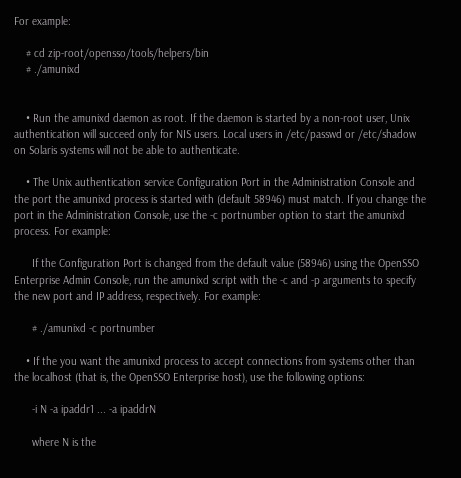For example:

    # cd zip-root/opensso/tools/helpers/bin
    # ./amunixd


    • Run the amunixd daemon as root. If the daemon is started by a non-root user, Unix authentication will succeed only for NIS users. Local users in /etc/passwd or /etc/shadow on Solaris systems will not be able to authenticate.

    • The Unix authentication service Configuration Port in the Administration Console and the port the amunixd process is started with (default 58946) must match. If you change the port in the Administration Console, use the -c portnumber option to start the amunixd process. For example:

      If the Configuration Port is changed from the default value (58946) using the OpenSSO Enterprise Admin Console, run the amunixd script with the -c and -p arguments to specify the new port and IP address, respectively. For example:

      # ./amunixd -c portnumber

    • If the you want the amunixd process to accept connections from systems other than the localhost (that is, the OpenSSO Enterprise host), use the following options:

      -i N -a ipaddr1 ... -a ipaddrN

      where N is the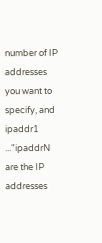number of IP addresses you want to specify, and ipaddr1 ..."ipaddrN are the IP addresses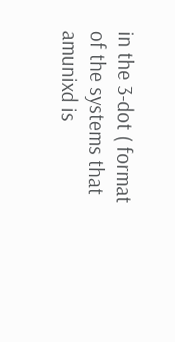in the 3-dot ( format of the systems that amunixd is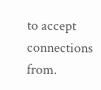to accept connections from.